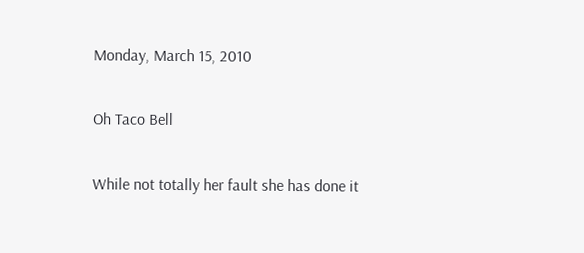Monday, March 15, 2010

Oh Taco Bell

While not totally her fault she has done it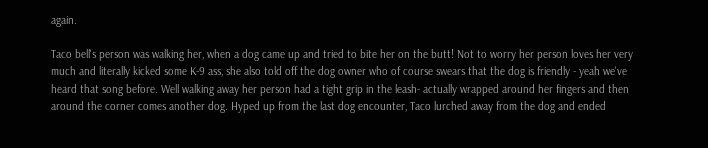again.

Taco bell's person was walking her, when a dog came up and tried to bite her on the butt! Not to worry her person loves her very much and literally kicked some K-9 ass, she also told off the dog owner who of course swears that the dog is friendly - yeah we've heard that song before. Well walking away her person had a tight grip in the leash- actually wrapped around her fingers and then around the corner comes another dog. Hyped up from the last dog encounter, Taco lurched away from the dog and ended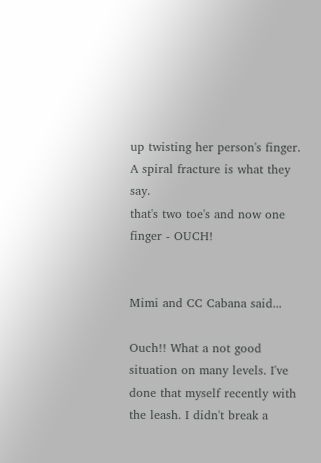up twisting her person's finger. A spiral fracture is what they say.
that's two toe's and now one finger - OUCH!


Mimi and CC Cabana said...

Ouch!! What a not good situation on many levels. I've done that myself recently with the leash. I didn't break a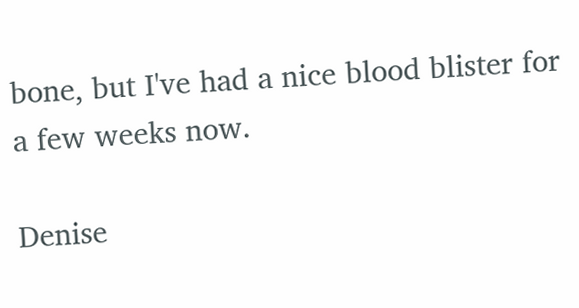bone, but I've had a nice blood blister for a few weeks now.

Denise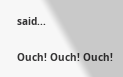said...

Ouch! Ouch! Ouch!